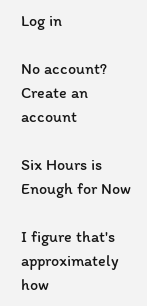Log in

No account? Create an account

Six Hours is Enough for Now

I figure that's approximately how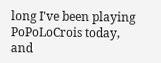long I've been playing PoPoLoCrois today, and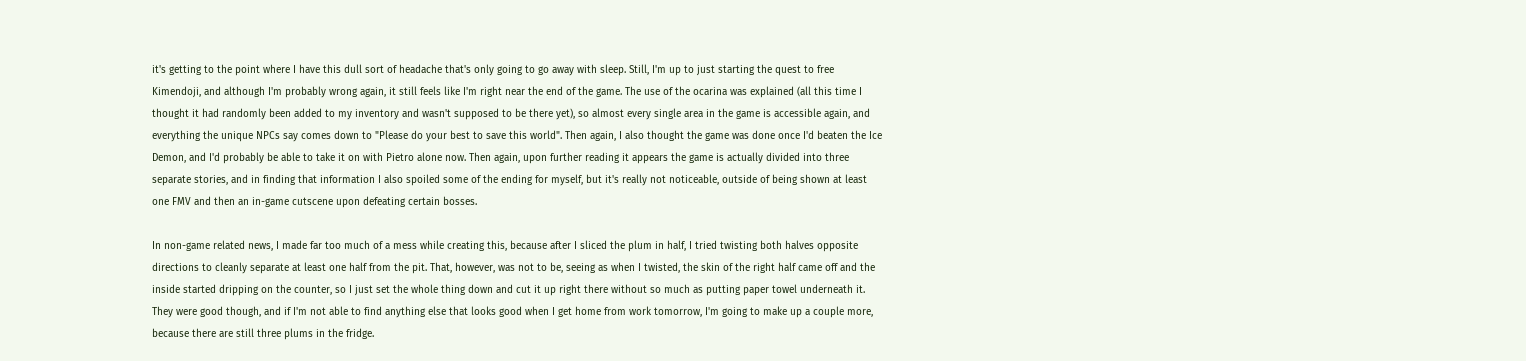it's getting to the point where I have this dull sort of headache that's only going to go away with sleep. Still, I'm up to just starting the quest to free Kimendoji, and although I'm probably wrong again, it still feels like I'm right near the end of the game. The use of the ocarina was explained (all this time I thought it had randomly been added to my inventory and wasn't supposed to be there yet), so almost every single area in the game is accessible again, and everything the unique NPCs say comes down to "Please do your best to save this world". Then again, I also thought the game was done once I'd beaten the Ice Demon, and I'd probably be able to take it on with Pietro alone now. Then again, upon further reading it appears the game is actually divided into three separate stories, and in finding that information I also spoiled some of the ending for myself, but it's really not noticeable, outside of being shown at least one FMV and then an in-game cutscene upon defeating certain bosses.

In non-game related news, I made far too much of a mess while creating this, because after I sliced the plum in half, I tried twisting both halves opposite directions to cleanly separate at least one half from the pit. That, however, was not to be, seeing as when I twisted, the skin of the right half came off and the inside started dripping on the counter, so I just set the whole thing down and cut it up right there without so much as putting paper towel underneath it. They were good though, and if I'm not able to find anything else that looks good when I get home from work tomorrow, I'm going to make up a couple more, because there are still three plums in the fridge.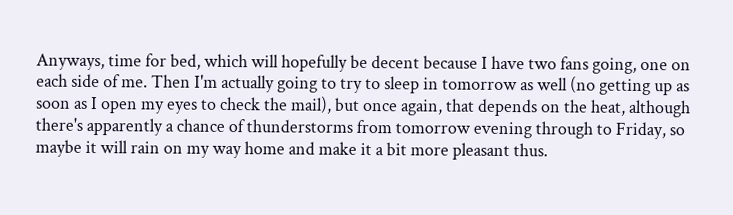Anyways, time for bed, which will hopefully be decent because I have two fans going, one on each side of me. Then I'm actually going to try to sleep in tomorrow as well (no getting up as soon as I open my eyes to check the mail), but once again, that depends on the heat, although there's apparently a chance of thunderstorms from tomorrow evening through to Friday, so maybe it will rain on my way home and make it a bit more pleasant thus.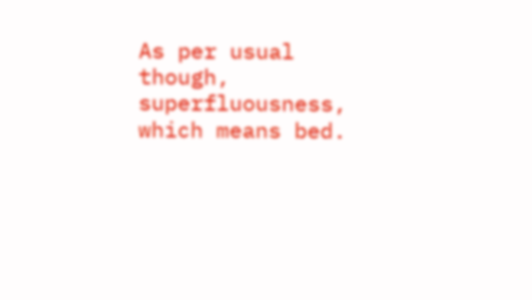As per usual though, superfluousness, which means bed.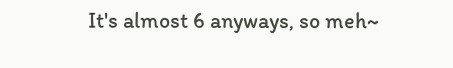It's almost 6 anyways, so meh~